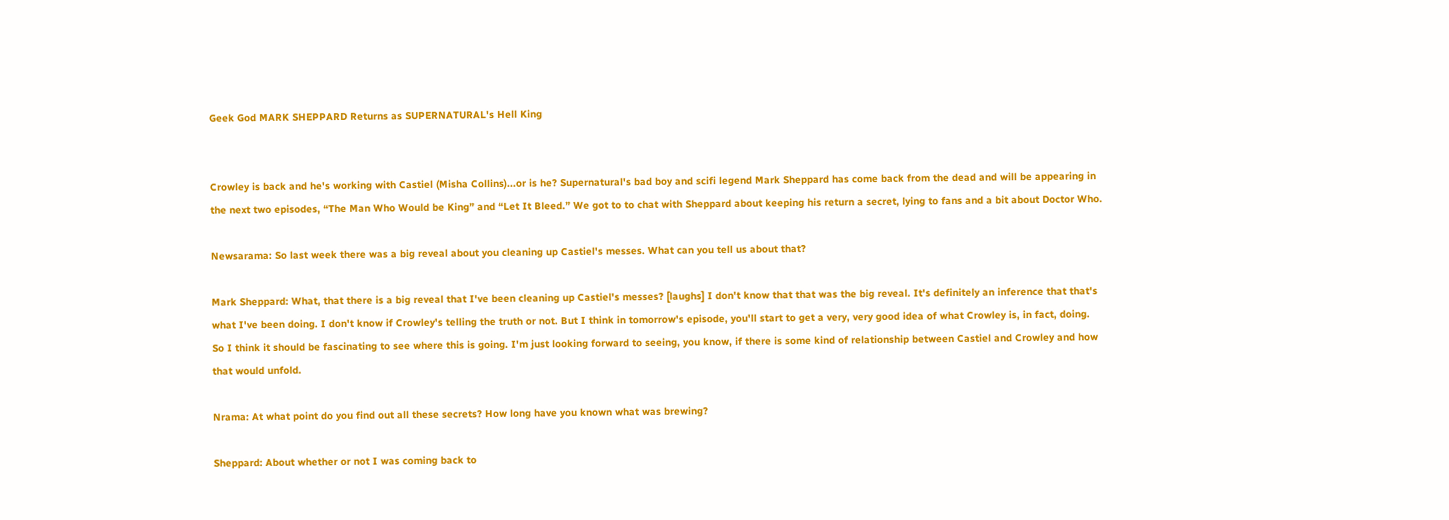Geek God MARK SHEPPARD Returns as SUPERNATURAL's Hell King


Crowley is back and he's working with Castiel (Misha Collins)...or is he? Supernatural's bad boy and scifi legend Mark Sheppard has come back from the dead and will be appearing in the next two episodes, “The Man Who Would be King” and “Let It Bleed.” We got to to chat with Sheppard about keeping his return a secret, lying to fans and a bit about Doctor Who.

Newsarama: So last week there was a big reveal about you cleaning up Castiel's messes. What can you tell us about that?

Mark Sheppard: What, that there is a big reveal that I've been cleaning up Castiel's messes? [laughs] I don't know that that was the big reveal. It's definitely an inference that that's what I've been doing. I don't know if Crowley's telling the truth or not. But I think in tomorrow's episode, you'll start to get a very, very good idea of what Crowley is, in fact, doing. So I think it should be fascinating to see where this is going. I'm just looking forward to seeing, you know, if there is some kind of relationship between Castiel and Crowley and how that would unfold.

Nrama: At what point do you find out all these secrets? How long have you known what was brewing?

Sheppard: About whether or not I was coming back to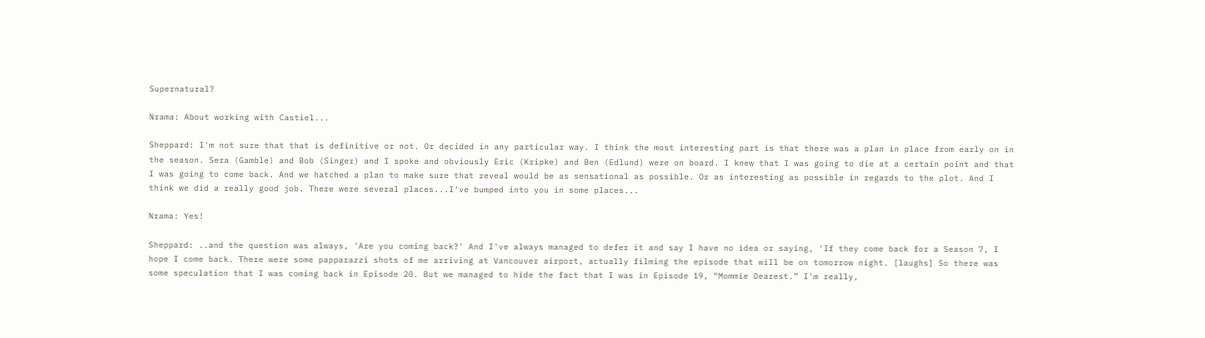Supernatural?

Nrama: About working with Castiel...

Sheppard: I'm not sure that that is definitive or not. Or decided in any particular way. I think the most interesting part is that there was a plan in place from early on in the season. Sera (Gamble) and Bob (Singer) and I spoke and obviously Eric (Kripke) and Ben (Edlund) were on board. I knew that I was going to die at a certain point and that I was going to come back. And we hatched a plan to make sure that reveal would be as sensational as possible. Or as interesting as possible in regards to the plot. And I think we did a really good job. There were several places...I've bumped into you in some places...

Nrama: Yes!

Sheppard: ..and the question was always, 'Are you coming back?' And I've always managed to defer it and say I have no idea or saying, 'If they come back for a Season 7, I hope I come back. There were some papparazzi shots of me arriving at Vancouver airport, actually filming the episode that will be on tomorrow night. [laughs] So there was some speculation that I was coming back in Episode 20. But we managed to hide the fact that I was in Episode 19, “Mommie Dearest.” I'm really,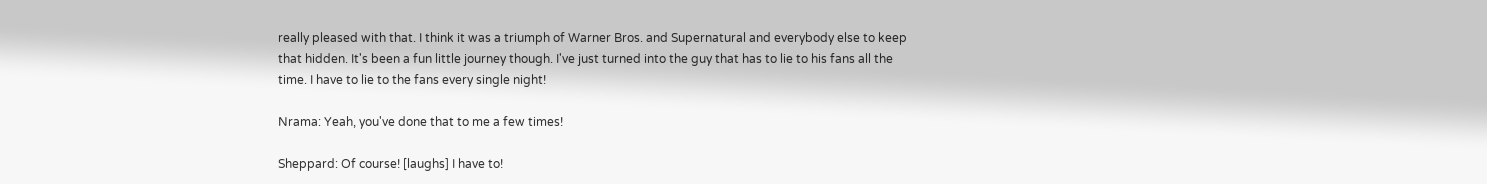really pleased with that. I think it was a triumph of Warner Bros. and Supernatural and everybody else to keep that hidden. It's been a fun little journey though. I've just turned into the guy that has to lie to his fans all the time. I have to lie to the fans every single night!

Nrama: Yeah, you've done that to me a few times!

Sheppard: Of course! [laughs] I have to!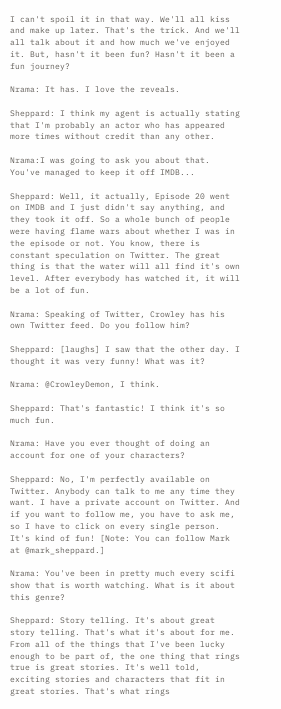I can't spoil it in that way. We'll all kiss and make up later. That's the trick. And we'll all talk about it and how much we've enjoyed it. But, hasn't it been fun? Hasn't it been a fun journey?

Nrama: It has. I love the reveals.

Sheppard: I think my agent is actually stating that I'm probably an actor who has appeared more times without credit than any other.

Nrama:I was going to ask you about that. You've managed to keep it off IMDB...

Sheppard: Well, it actually, Episode 20 went on IMDB and I just didn't say anything, and they took it off. So a whole bunch of people were having flame wars about whether I was in the episode or not. You know, there is constant speculation on Twitter. The great thing is that the water will all find it's own level. After everybody has watched it, it will be a lot of fun.

Nrama: Speaking of Twitter, Crowley has his own Twitter feed. Do you follow him?

Sheppard: [laughs] I saw that the other day. I thought it was very funny! What was it?

Nrama: @CrowleyDemon, I think.

Sheppard: That's fantastic! I think it's so much fun.

Nrama: Have you ever thought of doing an account for one of your characters?

Sheppard: No, I'm perfectly available on Twitter. Anybody can talk to me any time they want. I have a private account on Twitter. And if you want to follow me, you have to ask me, so I have to click on every single person. It's kind of fun! [Note: You can follow Mark at @mark_sheppard.]

Nrama: You've been in pretty much every scifi show that is worth watching. What is it about this genre?

Sheppard: Story telling. It's about great story telling. That's what it's about for me. From all of the things that I've been lucky enough to be part of, the one thing that rings true is great stories. It's well told, exciting stories and characters that fit in great stories. That's what rings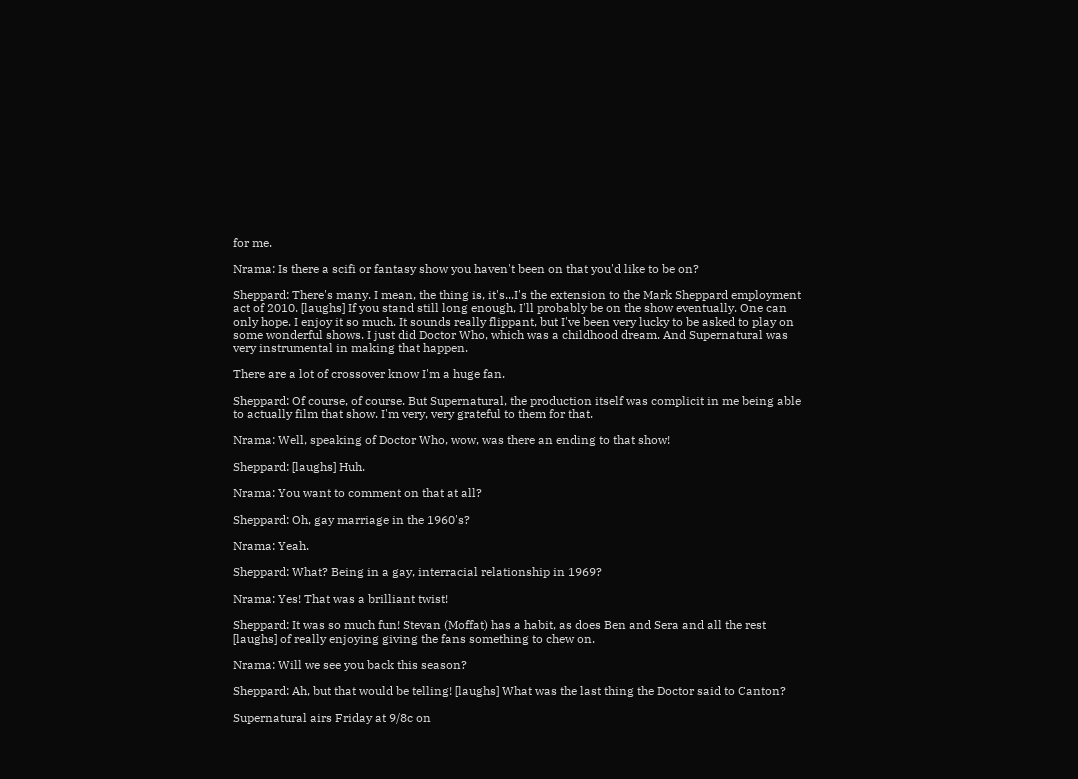for me.

Nrama: Is there a scifi or fantasy show you haven't been on that you'd like to be on?

Sheppard: There's many. I mean, the thing is, it's...I's the extension to the Mark Sheppard employment act of 2010. [laughs] If you stand still long enough, I'll probably be on the show eventually. One can only hope. I enjoy it so much. It sounds really flippant, but I've been very lucky to be asked to play on some wonderful shows. I just did Doctor Who, which was a childhood dream. And Supernatural was very instrumental in making that happen.

There are a lot of crossover know I'm a huge fan.

Sheppard: Of course, of course. But Supernatural, the production itself was complicit in me being able to actually film that show. I'm very, very grateful to them for that.

Nrama: Well, speaking of Doctor Who, wow, was there an ending to that show!

Sheppard: [laughs] Huh.

Nrama: You want to comment on that at all?

Sheppard: Oh, gay marriage in the 1960's?

Nrama: Yeah.

Sheppard: What? Being in a gay, interracial relationship in 1969?

Nrama: Yes! That was a brilliant twist!

Sheppard: It was so much fun! Stevan (Moffat) has a habit, as does Ben and Sera and all the rest [laughs] of really enjoying giving the fans something to chew on.

Nrama: Will we see you back this season?

Sheppard: Ah, but that would be telling! [laughs] What was the last thing the Doctor said to Canton?

Supernatural airs Friday at 9/8c on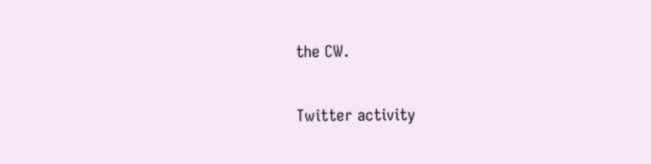the CW.

Twitter activity